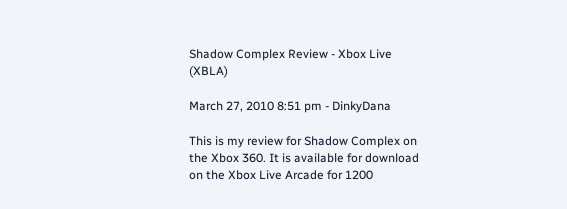Shadow Complex Review - Xbox Live (XBLA)

March 27, 2010 8:51 pm - DinkyDana

This is my review for Shadow Complex on the Xbox 360. It is available for download on the Xbox Live Arcade for 1200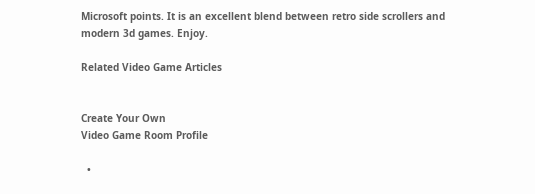Microsoft points. It is an excellent blend between retro side scrollers and modern 3d games. Enjoy.

Related Video Game Articles


Create Your Own
Video Game Room Profile

  •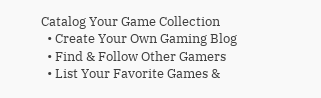Catalog Your Game Collection
  • Create Your Own Gaming Blog
  • Find & Follow Other Gamers
  • List Your Favorite Games &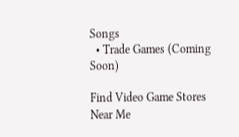Songs
  • Trade Games (Coming Soon)

Find Video Game Stores
Near Me